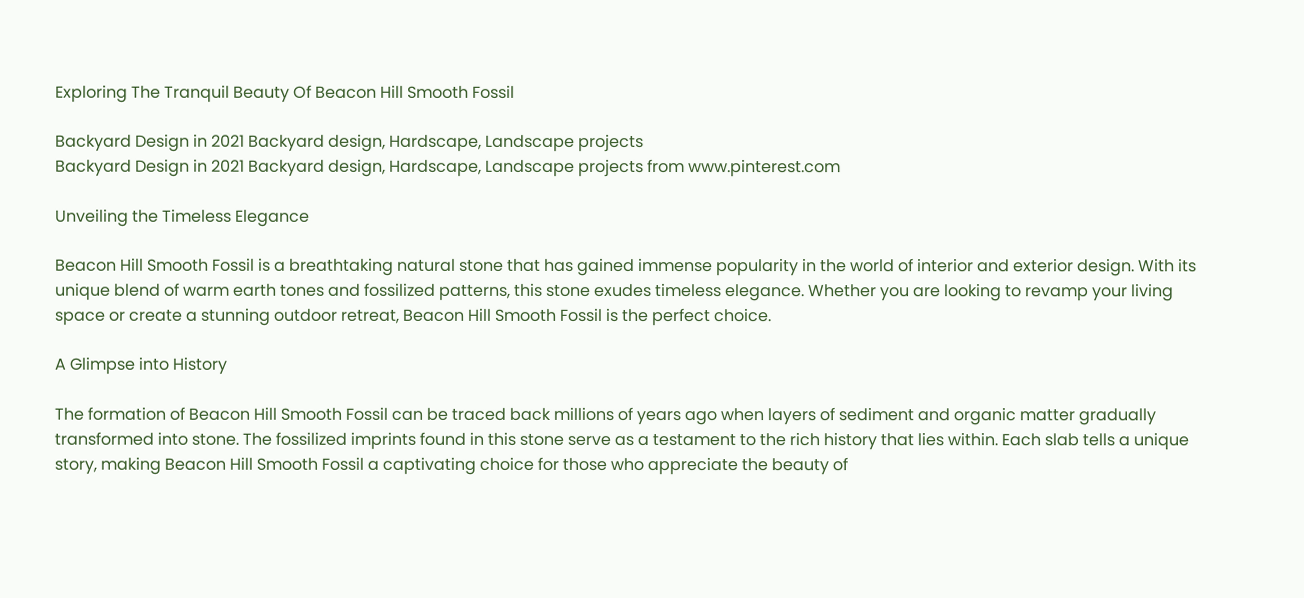Exploring The Tranquil Beauty Of Beacon Hill Smooth Fossil

Backyard Design in 2021 Backyard design, Hardscape, Landscape projects
Backyard Design in 2021 Backyard design, Hardscape, Landscape projects from www.pinterest.com

Unveiling the Timeless Elegance

Beacon Hill Smooth Fossil is a breathtaking natural stone that has gained immense popularity in the world of interior and exterior design. With its unique blend of warm earth tones and fossilized patterns, this stone exudes timeless elegance. Whether you are looking to revamp your living space or create a stunning outdoor retreat, Beacon Hill Smooth Fossil is the perfect choice.

A Glimpse into History

The formation of Beacon Hill Smooth Fossil can be traced back millions of years ago when layers of sediment and organic matter gradually transformed into stone. The fossilized imprints found in this stone serve as a testament to the rich history that lies within. Each slab tells a unique story, making Beacon Hill Smooth Fossil a captivating choice for those who appreciate the beauty of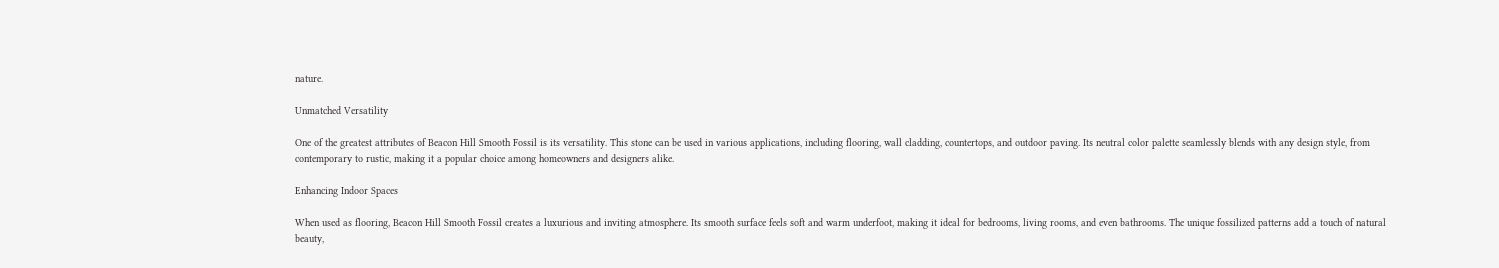nature.

Unmatched Versatility

One of the greatest attributes of Beacon Hill Smooth Fossil is its versatility. This stone can be used in various applications, including flooring, wall cladding, countertops, and outdoor paving. Its neutral color palette seamlessly blends with any design style, from contemporary to rustic, making it a popular choice among homeowners and designers alike.

Enhancing Indoor Spaces

When used as flooring, Beacon Hill Smooth Fossil creates a luxurious and inviting atmosphere. Its smooth surface feels soft and warm underfoot, making it ideal for bedrooms, living rooms, and even bathrooms. The unique fossilized patterns add a touch of natural beauty,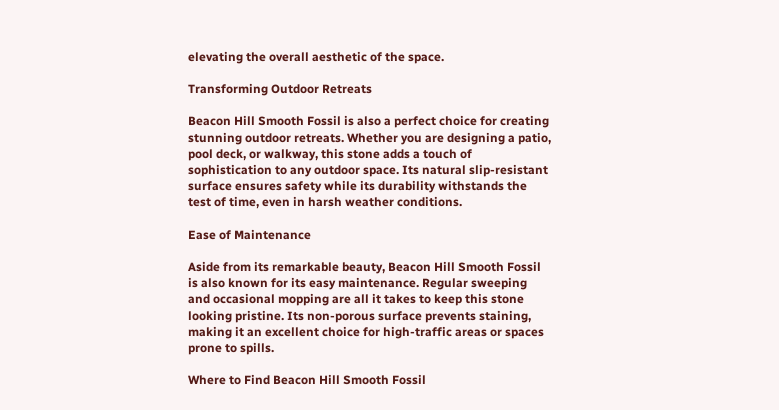elevating the overall aesthetic of the space.

Transforming Outdoor Retreats

Beacon Hill Smooth Fossil is also a perfect choice for creating stunning outdoor retreats. Whether you are designing a patio, pool deck, or walkway, this stone adds a touch of sophistication to any outdoor space. Its natural slip-resistant surface ensures safety while its durability withstands the test of time, even in harsh weather conditions.

Ease of Maintenance

Aside from its remarkable beauty, Beacon Hill Smooth Fossil is also known for its easy maintenance. Regular sweeping and occasional mopping are all it takes to keep this stone looking pristine. Its non-porous surface prevents staining, making it an excellent choice for high-traffic areas or spaces prone to spills.

Where to Find Beacon Hill Smooth Fossil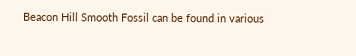Beacon Hill Smooth Fossil can be found in various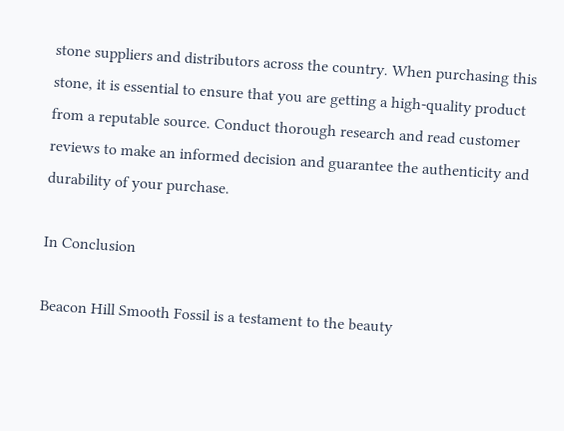stone suppliers and distributors across the country. When purchasing this stone, it is essential to ensure that you are getting a high-quality product from a reputable source. Conduct thorough research and read customer reviews to make an informed decision and guarantee the authenticity and durability of your purchase.

In Conclusion

Beacon Hill Smooth Fossil is a testament to the beauty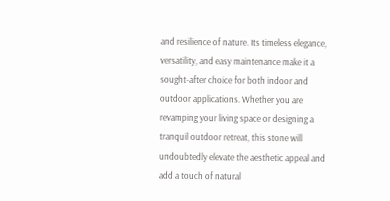and resilience of nature. Its timeless elegance, versatility, and easy maintenance make it a sought-after choice for both indoor and outdoor applications. Whether you are revamping your living space or designing a tranquil outdoor retreat, this stone will undoubtedly elevate the aesthetic appeal and add a touch of natural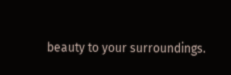beauty to your surroundings.